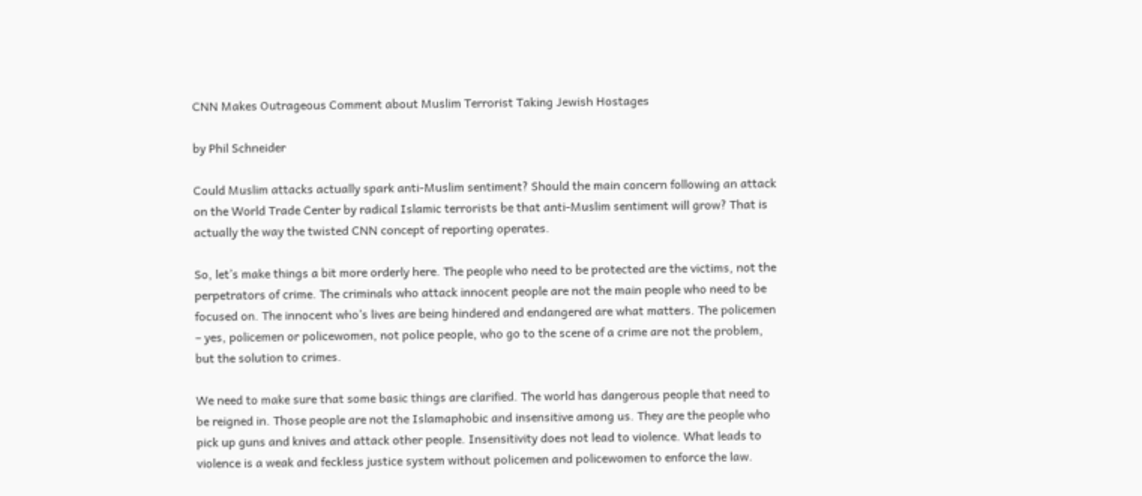CNN Makes Outrageous Comment about Muslim Terrorist Taking Jewish Hostages

by Phil Schneider

Could Muslim attacks actually spark anti-Muslim sentiment? Should the main concern following an attack on the World Trade Center by radical Islamic terrorists be that anti-Muslim sentiment will grow? That is actually the way the twisted CNN concept of reporting operates.

So, let’s make things a bit more orderly here. The people who need to be protected are the victims, not the perpetrators of crime. The criminals who attack innocent people are not the main people who need to be focused on. The innocent who’s lives are being hindered and endangered are what matters. The policemen – yes, policemen or policewomen, not police people, who go to the scene of a crime are not the problem, but the solution to crimes.

We need to make sure that some basic things are clarified. The world has dangerous people that need to be reigned in. Those people are not the Islamaphobic and insensitive among us. They are the people who pick up guns and knives and attack other people. Insensitivity does not lead to violence. What leads to violence is a weak and feckless justice system without policemen and policewomen to enforce the law.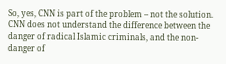So, yes, CNN is part of the problem – not the solution. CNN does not understand the difference between the danger of radical Islamic criminals, and the non-danger of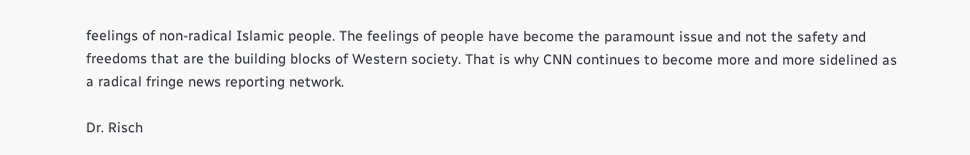feelings of non-radical Islamic people. The feelings of people have become the paramount issue and not the safety and freedoms that are the building blocks of Western society. That is why CNN continues to become more and more sidelined as a radical fringe news reporting network.

Dr. Risch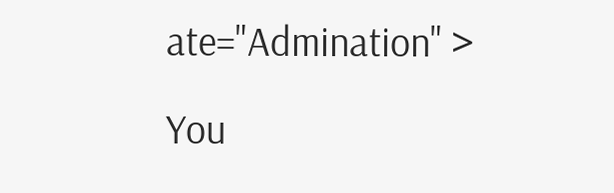ate="Admination" >

You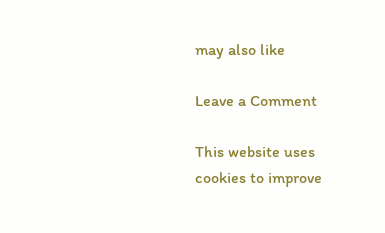may also like

Leave a Comment

This website uses cookies to improve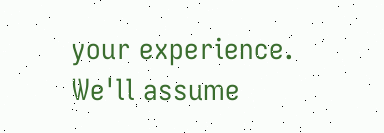your experience. We'll assume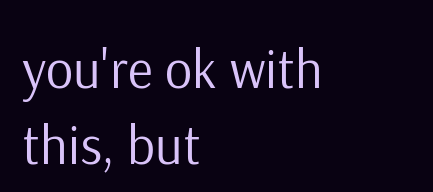you're ok with this, but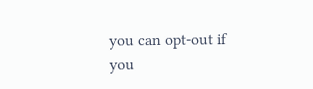you can opt-out if you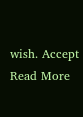wish. Accept Read More